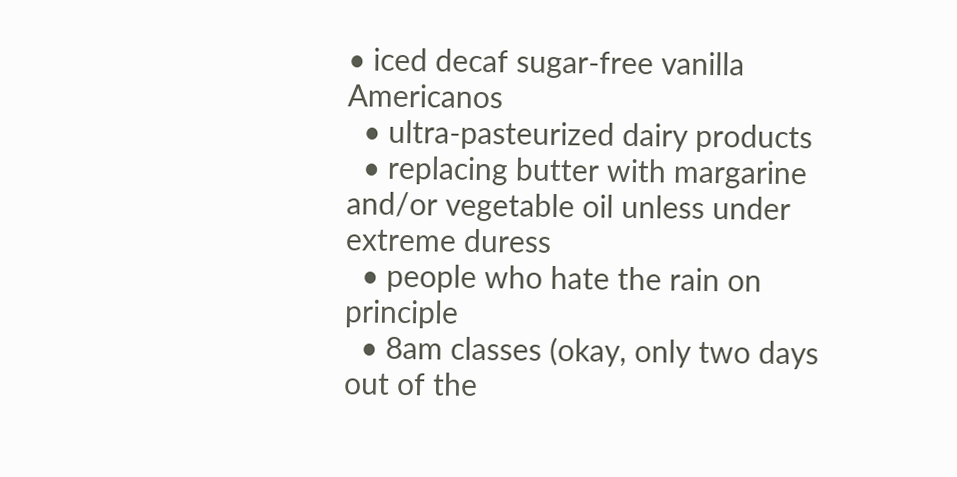• iced decaf sugar-free vanilla Americanos
  • ultra-pasteurized dairy products
  • replacing butter with margarine and/or vegetable oil unless under extreme duress
  • people who hate the rain on principle
  • 8am classes (okay, only two days out of the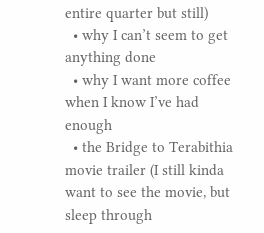entire quarter but still)
  • why I can’t seem to get anything done
  • why I want more coffee when I know I’ve had enough
  • the Bridge to Terabithia movie trailer (I still kinda want to see the movie, but sleep through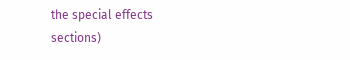the special effects sections)